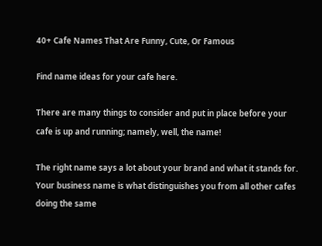40+ Cafe Names That Are Funny, Cute, Or Famous

Find name ideas for your cafe here.

There are many things to consider and put in place before your cafe is up and running; namely, well, the name!

The right name says a lot about your brand and what it stands for. Your business name is what distinguishes you from all other cafes doing the same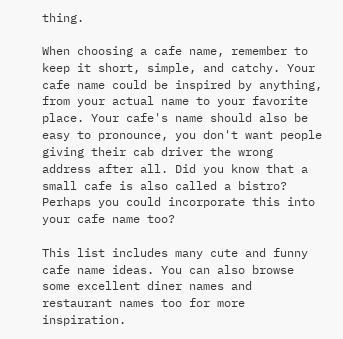thing.

When choosing a cafe name, remember to keep it short, simple, and catchy. Your cafe name could be inspired by anything, from your actual name to your favorite place. Your cafe's name should also be easy to pronounce, you don't want people giving their cab driver the wrong address after all. Did you know that a small cafe is also called a bistro? Perhaps you could incorporate this into your cafe name too?

This list includes many cute and funny cafe name ideas. You can also browse some excellent diner names and restaurant names too for more inspiration.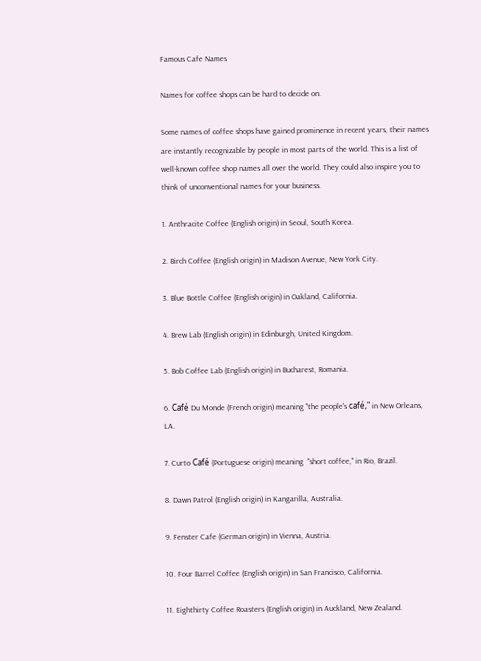Famous Cafe Names

Names for coffee shops can be hard to decide on.

Some names of coffee shops have gained prominence in recent years, their names are instantly recognizable by people in most parts of the world. This is a list of well-known coffee shop names all over the world. They could also inspire you to think of unconventional names for your business.

1. Anthracite Coffee (English origin) in Seoul, South Korea.

2. Birch Coffee (English origin) in Madison Avenue, New York City.

3. Blue Bottle Coffee (English origin) in Oakland, California.

4. Brew Lab (English origin) in Edinburgh, United Kingdom.

5. Bob Coffee Lab (English origin) in Bucharest, Romania.

6. Café Du Monde (French origin) meaning "the people's café," in New Orleans, LA.

7. Curto Café (Portuguese origin) meaning  "short coffee," in Rio, Brazil.

8. Dawn Patrol (English origin) in Kangarilla, Australia.

9. Fenster Cafe (German origin) in Vienna, Austria.

10. Four Barrel Coffee (English origin) in San Francisco, California.

11. Eighthirty Coffee Roasters (English origin) in Auckland, New Zealand.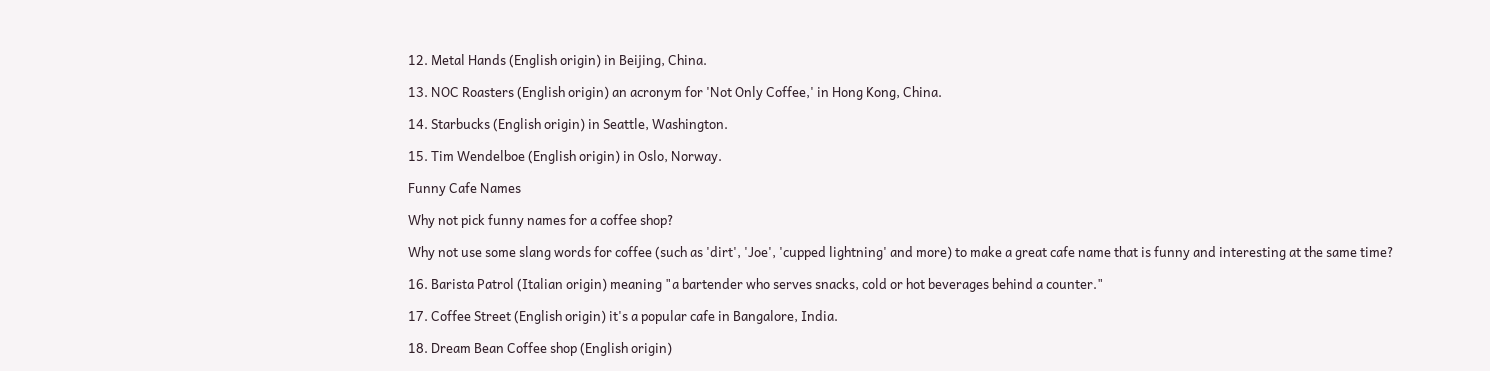12. Metal Hands (English origin) in Beijing, China.

13. NOC Roasters (English origin) an acronym for 'Not Only Coffee,' in Hong Kong, China.

14. Starbucks (English origin) in Seattle, Washington.

15. Tim Wendelboe (English origin) in Oslo, Norway.

Funny Cafe Names

Why not pick funny names for a coffee shop?

Why not use some slang words for coffee (such as 'dirt', 'Joe', 'cupped lightning' and more) to make a great cafe name that is funny and interesting at the same time?

16. Barista Patrol (Italian origin) meaning "a bartender who serves snacks, cold or hot beverages behind a counter."

17. Coffee Street (English origin) it's a popular cafe in Bangalore, India.

18. Dream Bean Coffee shop (English origin)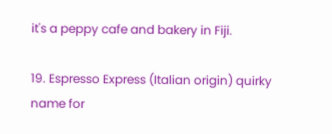it's a peppy cafe and bakery in Fiji.

19. Espresso Express (Italian origin) quirky name for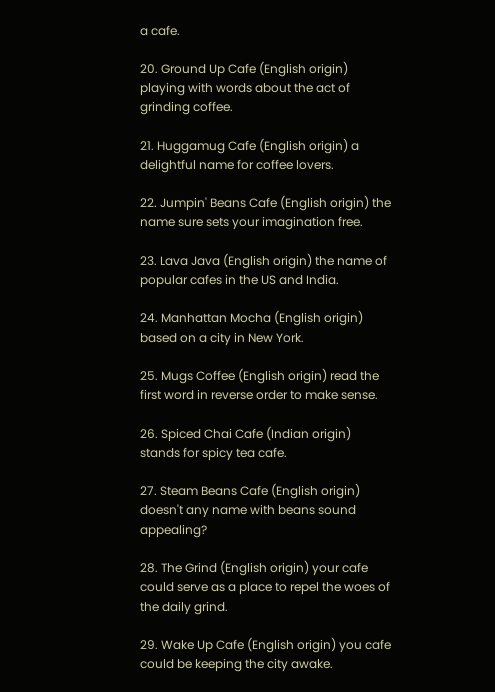a cafe.

20. Ground Up Cafe (English origin) playing with words about the act of grinding coffee.

21. Huggamug Cafe (English origin) a delightful name for coffee lovers.

22. Jumpin' Beans Cafe (English origin) the name sure sets your imagination free.

23. Lava Java (English origin) the name of popular cafes in the US and India.

24. Manhattan Mocha (English origin) based on a city in New York.

25. Mugs Coffee (English origin) read the first word in reverse order to make sense.

26. Spiced Chai Cafe (Indian origin) stands for spicy tea cafe.

27. Steam Beans Cafe (English origin) doesn't any name with beans sound appealing?

28. The Grind (English origin) your cafe could serve as a place to repel the woes of the daily grind.

29. Wake Up Cafe (English origin) you cafe could be keeping the city awake.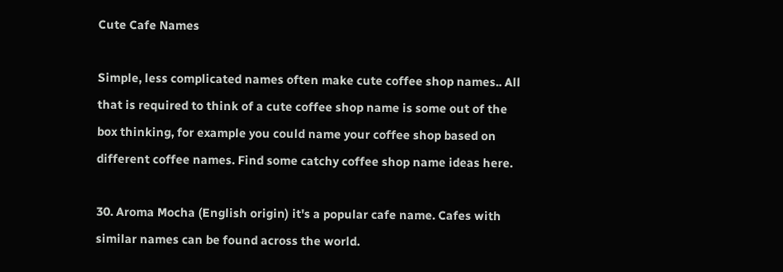Cute Cafe Names

Simple, less complicated names often make cute coffee shop names.. All that is required to think of a cute coffee shop name is some out of the box thinking, for example you could name your coffee shop based on different coffee names. Find some catchy coffee shop name ideas here.

30. Aroma Mocha (English origin) it's a popular cafe name. Cafes with similar names can be found across the world.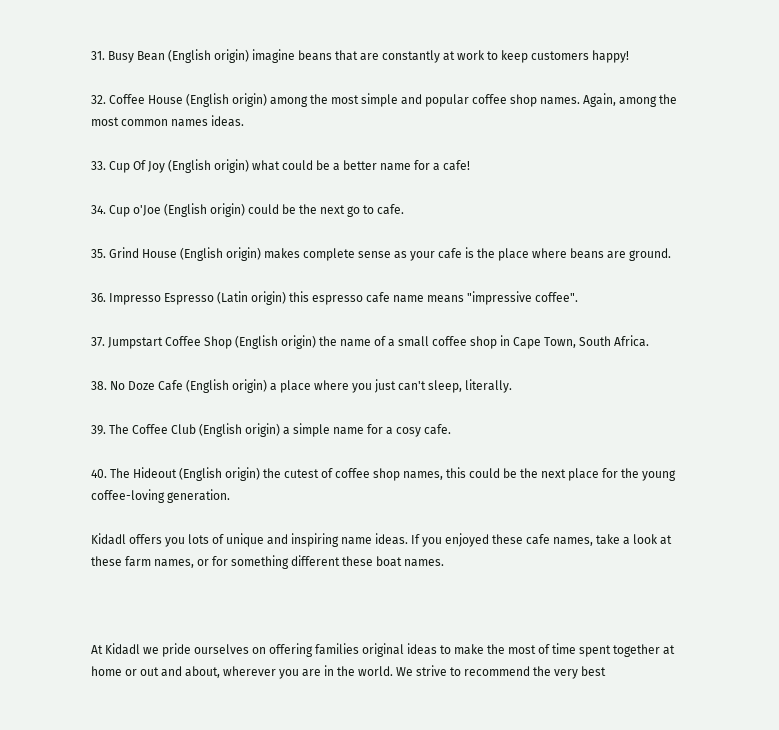31. Busy Bean (English origin) imagine beans that are constantly at work to keep customers happy!

32. Coffee House (English origin) among the most simple and popular coffee shop names. Again, among the most common names ideas.

33. Cup Of Joy (English origin) what could be a better name for a cafe!

34. Cup o'Joe (English origin) could be the next go to cafe.

35. Grind House (English origin) makes complete sense as your cafe is the place where beans are ground.

36. Impresso Espresso (Latin origin) this espresso cafe name means "impressive coffee".

37. Jumpstart Coffee Shop (English origin) the name of a small coffee shop in Cape Town, South Africa.

38. No Doze Cafe (English origin) a place where you just can't sleep, literally.

39. The Coffee Club (English origin) a simple name for a cosy cafe.

40. The Hideout (English origin) the cutest of coffee shop names, this could be the next place for the young coffee-loving generation.

Kidadl offers you lots of unique and inspiring name ideas. If you enjoyed these cafe names, take a look at these farm names, or for something different these boat names.



At Kidadl we pride ourselves on offering families original ideas to make the most of time spent together at home or out and about, wherever you are in the world. We strive to recommend the very best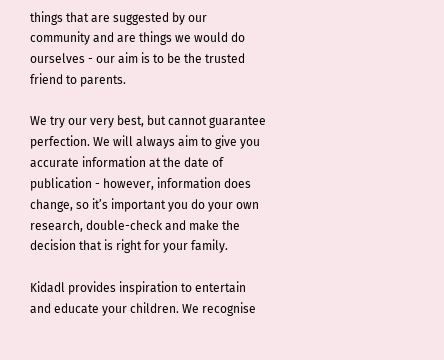things that are suggested by our community and are things we would do ourselves - our aim is to be the trusted friend to parents.

We try our very best, but cannot guarantee perfection. We will always aim to give you accurate information at the date of publication - however, information does change, so it’s important you do your own research, double-check and make the decision that is right for your family.

Kidadl provides inspiration to entertain and educate your children. We recognise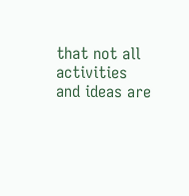that not all activities and ideas are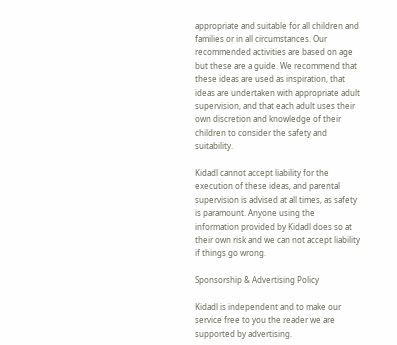appropriate and suitable for all children and families or in all circumstances. Our recommended activities are based on age but these are a guide. We recommend that these ideas are used as inspiration, that ideas are undertaken with appropriate adult supervision, and that each adult uses their own discretion and knowledge of their children to consider the safety and suitability.

Kidadl cannot accept liability for the execution of these ideas, and parental supervision is advised at all times, as safety is paramount. Anyone using the information provided by Kidadl does so at their own risk and we can not accept liability if things go wrong.

Sponsorship & Advertising Policy

Kidadl is independent and to make our service free to you the reader we are supported by advertising.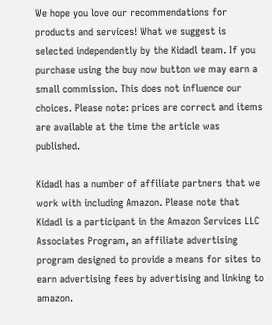We hope you love our recommendations for products and services! What we suggest is selected independently by the Kidadl team. If you purchase using the buy now button we may earn a small commission. This does not influence our choices. Please note: prices are correct and items are available at the time the article was published.

Kidadl has a number of affiliate partners that we work with including Amazon. Please note that Kidadl is a participant in the Amazon Services LLC Associates Program, an affiliate advertising program designed to provide a means for sites to earn advertising fees by advertising and linking to amazon.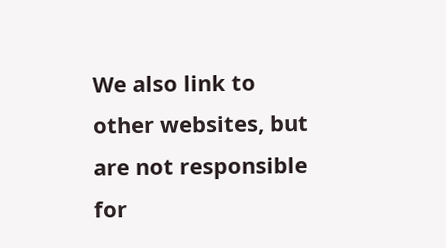We also link to other websites, but are not responsible for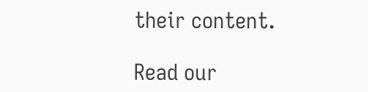their content.

Read our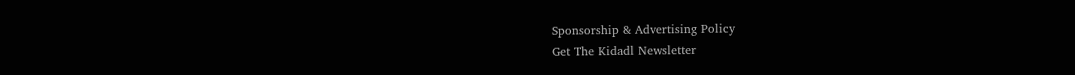Sponsorship & Advertising Policy
Get The Kidadl Newsletter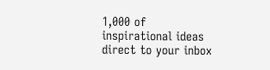1,000 of inspirational ideas direct to your inbox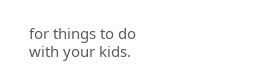for things to do with your kids.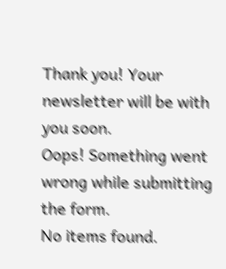Thank you! Your newsletter will be with you soon.
Oops! Something went wrong while submitting the form.
No items found.